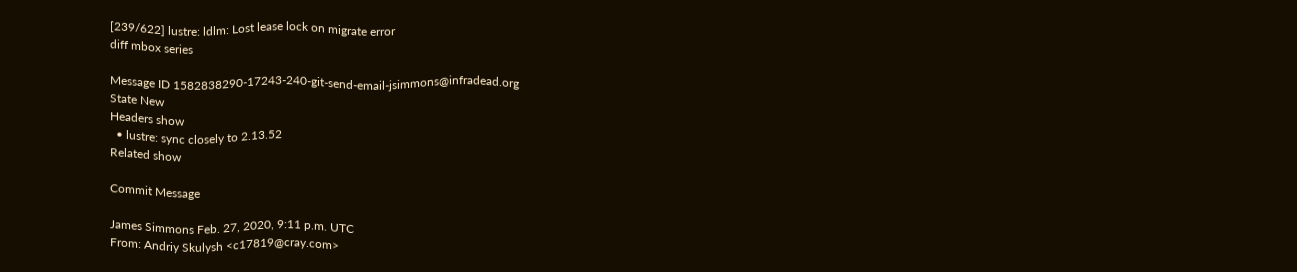[239/622] lustre: ldlm: Lost lease lock on migrate error
diff mbox series

Message ID 1582838290-17243-240-git-send-email-jsimmons@infradead.org
State New
Headers show
  • lustre: sync closely to 2.13.52
Related show

Commit Message

James Simmons Feb. 27, 2020, 9:11 p.m. UTC
From: Andriy Skulysh <c17819@cray.com>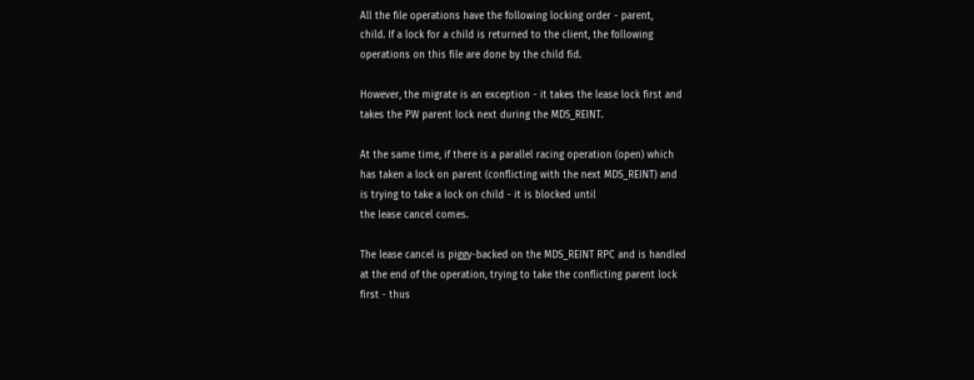All the file operations have the following locking order - parent,
child. If a lock for a child is returned to the client, the following
operations on this file are done by the child fid.

However, the migrate is an exception - it takes the lease lock first and
takes the PW parent lock next during the MDS_REINT.

At the same time, if there is a parallel racing operation (open) which
has taken a lock on parent (conflicting with the next MDS_REINT) and
is trying to take a lock on child - it is blocked until
the lease cancel comes.

The lease cancel is piggy-backed on the MDS_REINT RPC and is handled
at the end of the operation, trying to take the conflicting parent lock
first - thus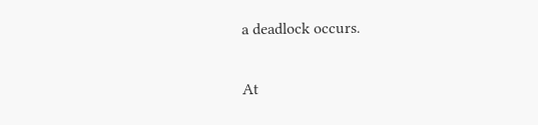a deadlock occurs.

At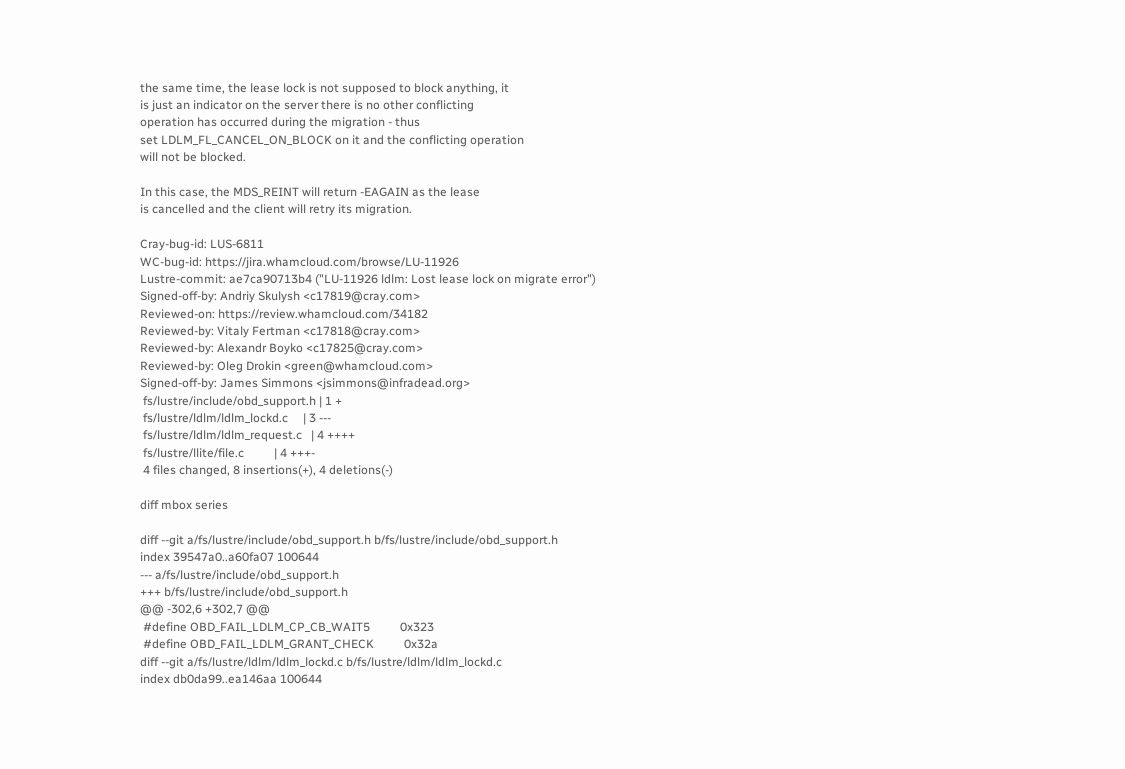the same time, the lease lock is not supposed to block anything, it
is just an indicator on the server there is no other conflicting
operation has occurred during the migration - thus
set LDLM_FL_CANCEL_ON_BLOCK on it and the conflicting operation
will not be blocked.

In this case, the MDS_REINT will return -EAGAIN as the lease
is cancelled and the client will retry its migration.

Cray-bug-id: LUS-6811
WC-bug-id: https://jira.whamcloud.com/browse/LU-11926
Lustre-commit: ae7ca90713b4 ("LU-11926 ldlm: Lost lease lock on migrate error")
Signed-off-by: Andriy Skulysh <c17819@cray.com>
Reviewed-on: https://review.whamcloud.com/34182
Reviewed-by: Vitaly Fertman <c17818@cray.com>
Reviewed-by: Alexandr Boyko <c17825@cray.com>
Reviewed-by: Oleg Drokin <green@whamcloud.com>
Signed-off-by: James Simmons <jsimmons@infradead.org>
 fs/lustre/include/obd_support.h | 1 +
 fs/lustre/ldlm/ldlm_lockd.c     | 3 ---
 fs/lustre/ldlm/ldlm_request.c   | 4 ++++
 fs/lustre/llite/file.c          | 4 +++-
 4 files changed, 8 insertions(+), 4 deletions(-)

diff mbox series

diff --git a/fs/lustre/include/obd_support.h b/fs/lustre/include/obd_support.h
index 39547a0..a60fa07 100644
--- a/fs/lustre/include/obd_support.h
+++ b/fs/lustre/include/obd_support.h
@@ -302,6 +302,7 @@
 #define OBD_FAIL_LDLM_CP_CB_WAIT5          0x323
 #define OBD_FAIL_LDLM_GRANT_CHECK          0x32a
diff --git a/fs/lustre/ldlm/ldlm_lockd.c b/fs/lustre/ldlm/ldlm_lockd.c
index db0da99..ea146aa 100644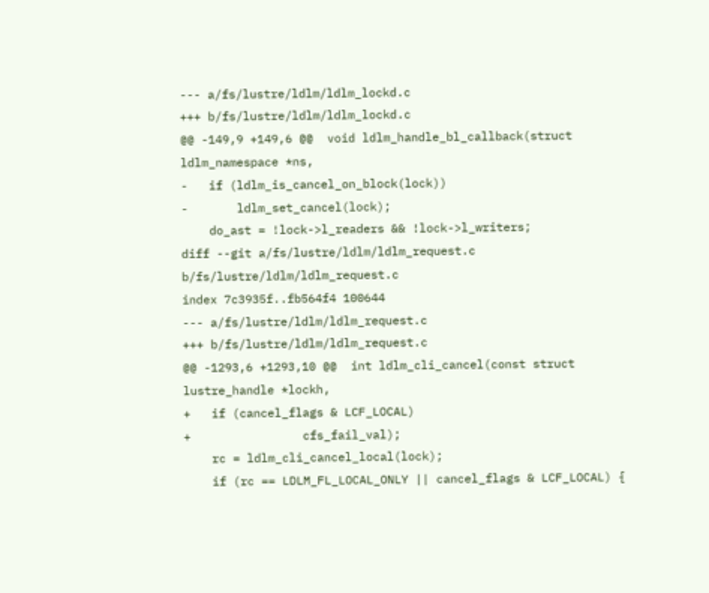--- a/fs/lustre/ldlm/ldlm_lockd.c
+++ b/fs/lustre/ldlm/ldlm_lockd.c
@@ -149,9 +149,6 @@  void ldlm_handle_bl_callback(struct ldlm_namespace *ns,
-   if (ldlm_is_cancel_on_block(lock))
-       ldlm_set_cancel(lock);
    do_ast = !lock->l_readers && !lock->l_writers;
diff --git a/fs/lustre/ldlm/ldlm_request.c b/fs/lustre/ldlm/ldlm_request.c
index 7c3935f..fb564f4 100644
--- a/fs/lustre/ldlm/ldlm_request.c
+++ b/fs/lustre/ldlm/ldlm_request.c
@@ -1293,6 +1293,10 @@  int ldlm_cli_cancel(const struct lustre_handle *lockh,
+   if (cancel_flags & LCF_LOCAL)
+                cfs_fail_val);
    rc = ldlm_cli_cancel_local(lock);
    if (rc == LDLM_FL_LOCAL_ONLY || cancel_flags & LCF_LOCAL) {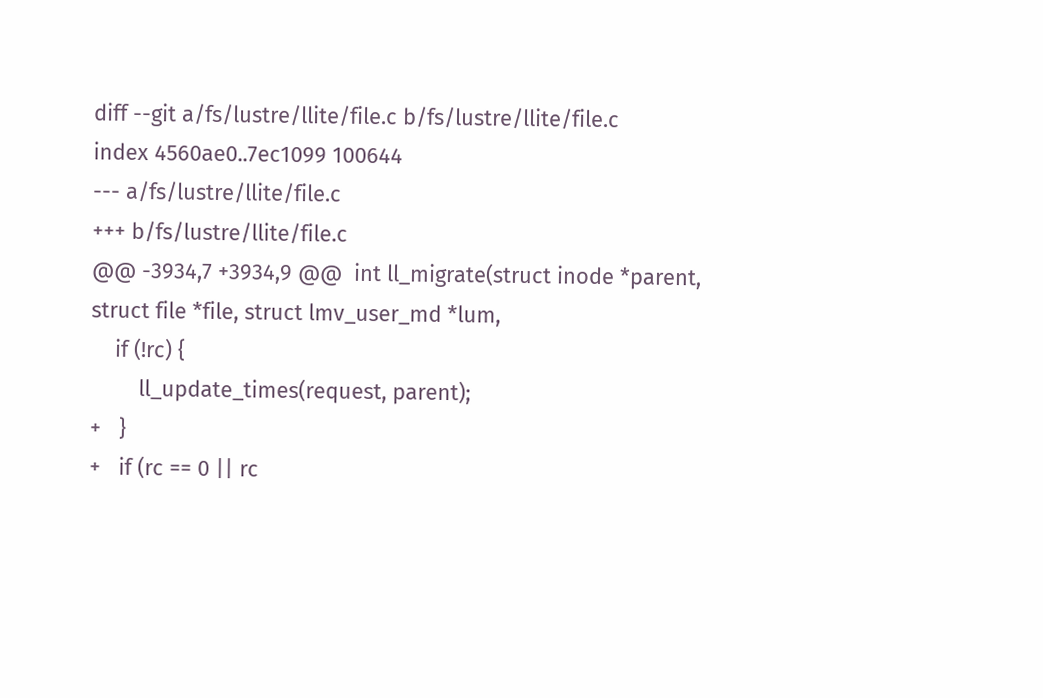diff --git a/fs/lustre/llite/file.c b/fs/lustre/llite/file.c
index 4560ae0..7ec1099 100644
--- a/fs/lustre/llite/file.c
+++ b/fs/lustre/llite/file.c
@@ -3934,7 +3934,9 @@  int ll_migrate(struct inode *parent, struct file *file, struct lmv_user_md *lum,
    if (!rc) {
        ll_update_times(request, parent);
+   }
+   if (rc == 0 || rc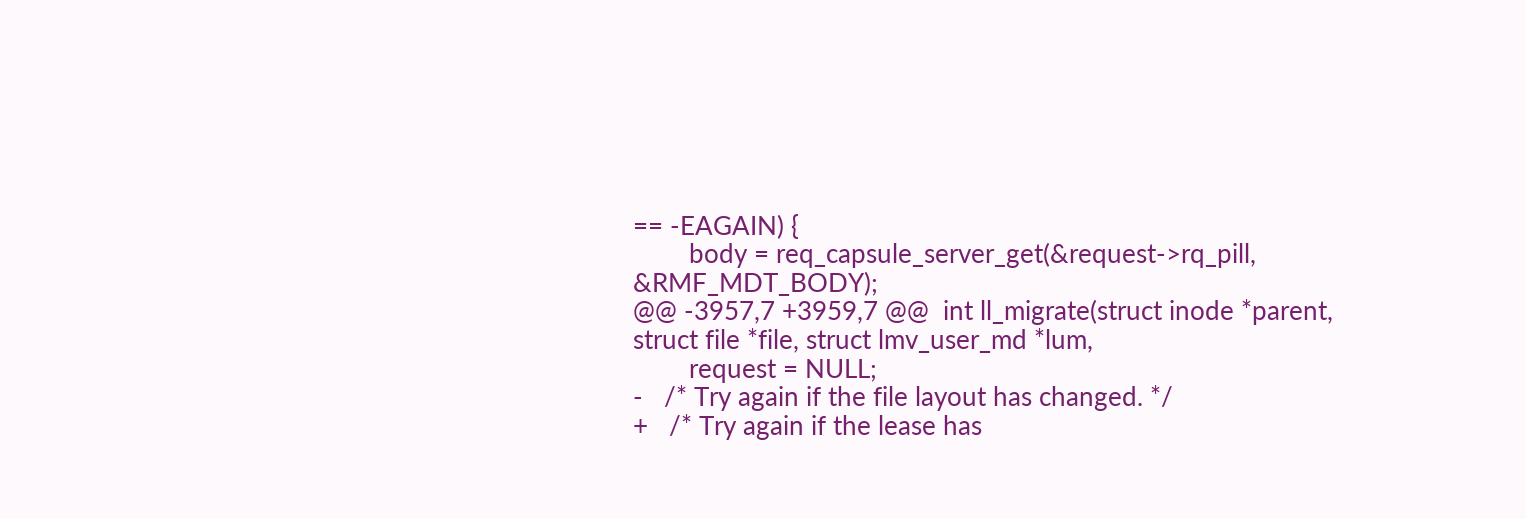== -EAGAIN) {
        body = req_capsule_server_get(&request->rq_pill, &RMF_MDT_BODY);
@@ -3957,7 +3959,7 @@  int ll_migrate(struct inode *parent, struct file *file, struct lmv_user_md *lum,
        request = NULL;
-   /* Try again if the file layout has changed. */
+   /* Try again if the lease has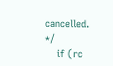cancelled. */
    if (rc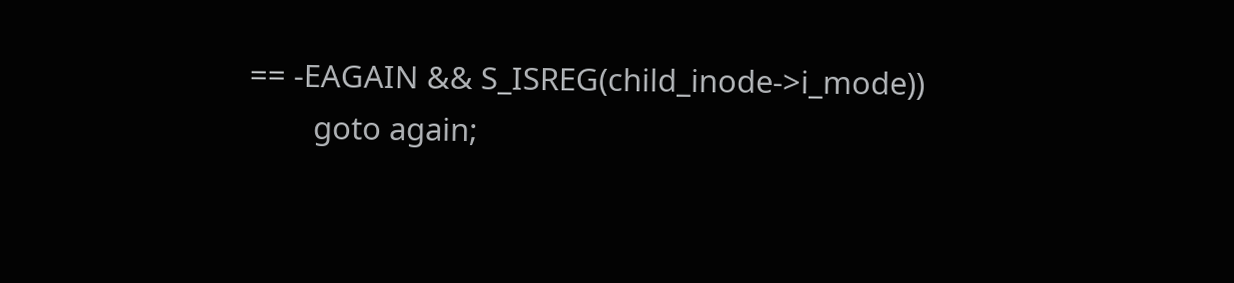== -EAGAIN && S_ISREG(child_inode->i_mode))
        goto again;